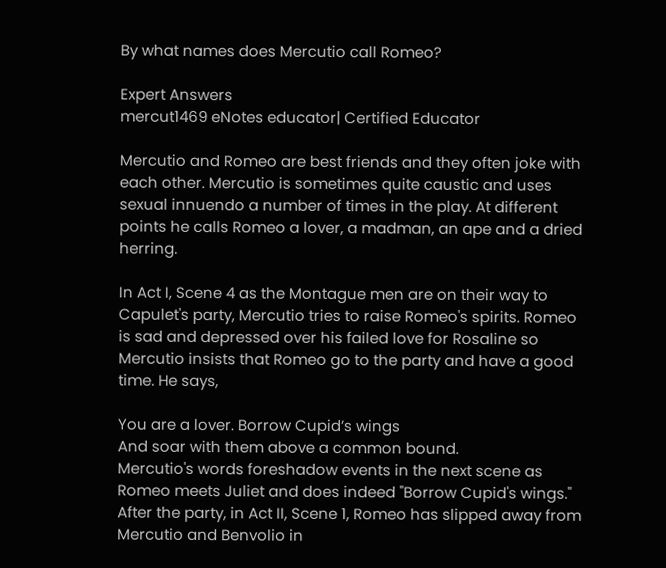By what names does Mercutio call Romeo?

Expert Answers
mercut1469 eNotes educator| Certified Educator

Mercutio and Romeo are best friends and they often joke with each other. Mercutio is sometimes quite caustic and uses sexual innuendo a number of times in the play. At different points he calls Romeo a lover, a madman, an ape and a dried herring.

In Act I, Scene 4 as the Montague men are on their way to Capulet's party, Mercutio tries to raise Romeo's spirits. Romeo is sad and depressed over his failed love for Rosaline so Mercutio insists that Romeo go to the party and have a good time. He says,

You are a lover. Borrow Cupid’s wings
And soar with them above a common bound.
Mercutio's words foreshadow events in the next scene as Romeo meets Juliet and does indeed "Borrow Cupid's wings."
After the party, in Act II, Scene 1, Romeo has slipped away from Mercutio and Benvolio in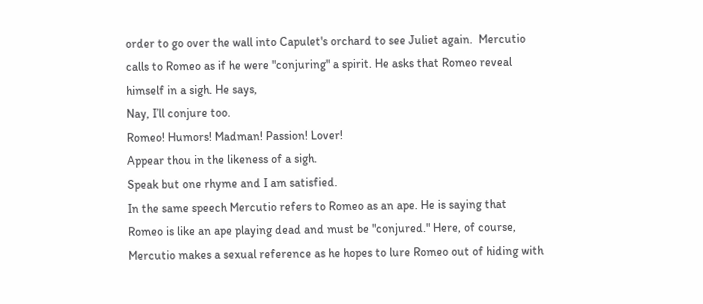order to go over the wall into Capulet's orchard to see Juliet again.  Mercutio calls to Romeo as if he were "conjuring" a spirit. He asks that Romeo reveal himself in a sigh. He says,
Nay, I’ll conjure too.
Romeo! Humors! Madman! Passion! Lover!
Appear thou in the likeness of a sigh.
Speak but one rhyme and I am satisfied.
In the same speech Mercutio refers to Romeo as an ape. He is saying that Romeo is like an ape playing dead and must be "conjured." Here, of course, Mercutio makes a sexual reference as he hopes to lure Romeo out of hiding with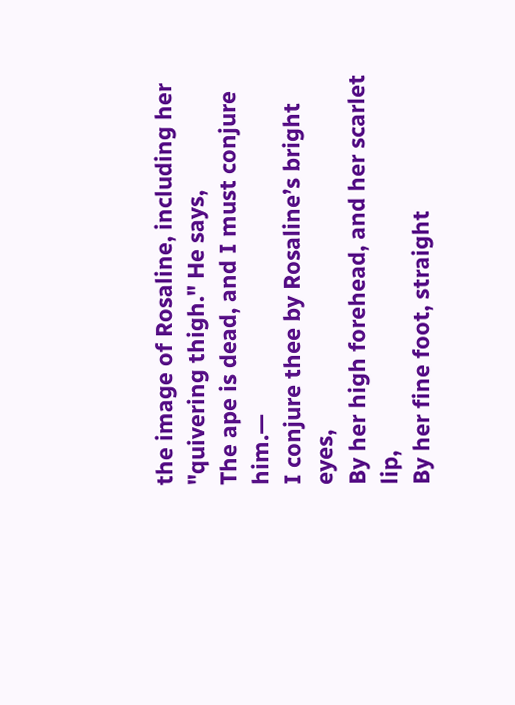the image of Rosaline, including her "quivering thigh." He says,
The ape is dead, and I must conjure him.—
I conjure thee by Rosaline’s bright eyes,
By her high forehead, and her scarlet lip,
By her fine foot, straight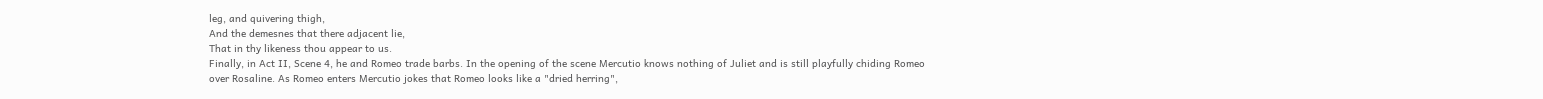leg, and quivering thigh,
And the demesnes that there adjacent lie,
That in thy likeness thou appear to us.
Finally, in Act II, Scene 4, he and Romeo trade barbs. In the opening of the scene Mercutio knows nothing of Juliet and is still playfully chiding Romeo over Rosaline. As Romeo enters Mercutio jokes that Romeo looks like a "dried herring",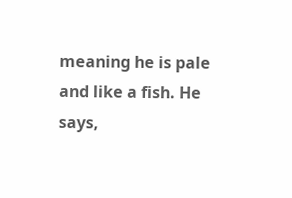meaning he is pale and like a fish. He says,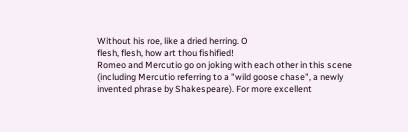Without his roe, like a dried herring. O
flesh, flesh, how art thou fishified!
Romeo and Mercutio go on joking with each other in this scene (including Mercutio referring to a "wild goose chase", a newly invented phrase by Shakespeare). For more excellent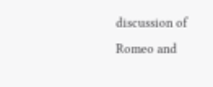discussion of Romeo and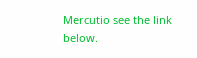Mercutio see the link below.